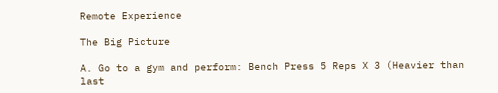Remote Experience

The Big Picture

A. Go to a gym and perform: Bench Press 5 Reps X 3 (Heavier than last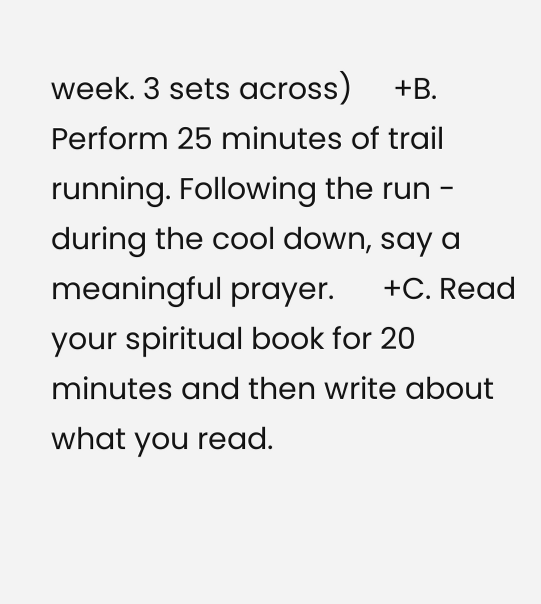week. 3 sets across)     +B. Perform 25 minutes of trail running. Following the run -  during the cool down, say a meaningful prayer.      +C. Read your spiritual book for 20 minutes and then write about what you read.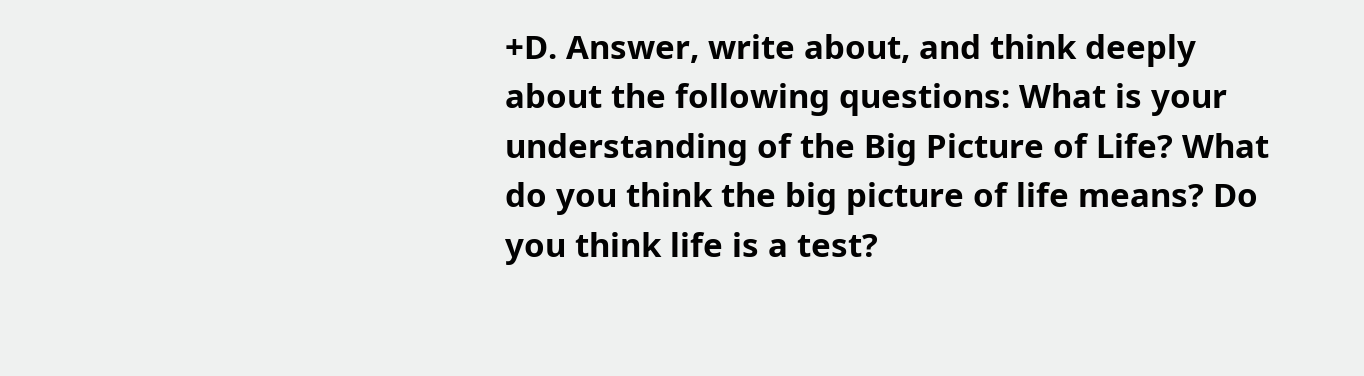+D. Answer, write about, and think deeply about the following questions: What is your understanding of the Big Picture of Life? What do you think the big picture of life means? Do you think life is a test?